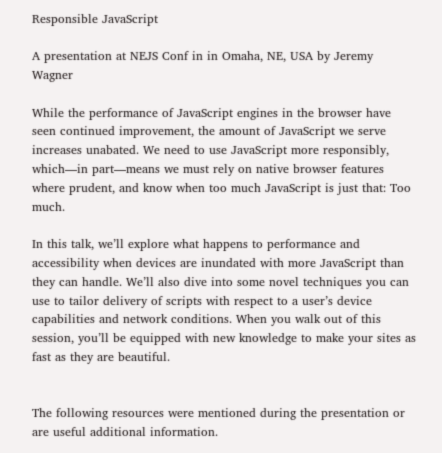Responsible JavaScript

A presentation at NEJS Conf in in Omaha, NE, USA by Jeremy Wagner

While the performance of JavaScript engines in the browser have seen continued improvement, the amount of JavaScript we serve increases unabated. We need to use JavaScript more responsibly, which—in part—means we must rely on native browser features where prudent, and know when too much JavaScript is just that: Too much.

In this talk, we’ll explore what happens to performance and accessibility when devices are inundated with more JavaScript than they can handle. We’ll also dive into some novel techniques you can use to tailor delivery of scripts with respect to a user’s device capabilities and network conditions. When you walk out of this session, you’ll be equipped with new knowledge to make your sites as fast as they are beautiful.


The following resources were mentioned during the presentation or are useful additional information.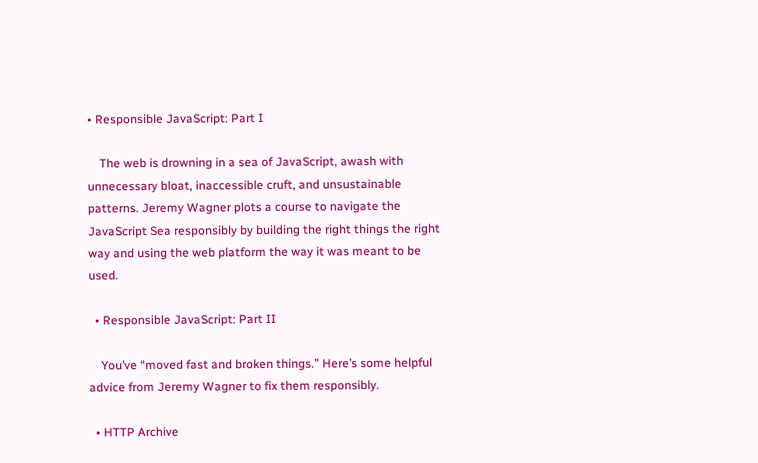• Responsible JavaScript: Part I

    The web is drowning in a sea of JavaScript, awash with unnecessary bloat, inaccessible cruft, and unsustainable patterns. Jeremy Wagner plots a course to navigate the JavaScript Sea responsibly by building the right things the right way and using the web platform the way it was meant to be used.

  • Responsible JavaScript: Part II

    You’ve “moved fast and broken things.” Here’s some helpful advice from Jeremy Wagner to fix them responsibly.

  • HTTP Archive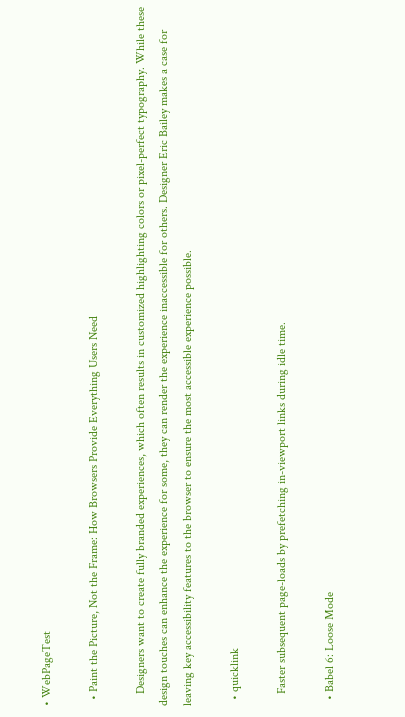• WebPageTest

  • Paint the Picture, Not the Frame: How Browsers Provide Everything Users Need

    Designers want to create fully branded experiences, which often results in customized highlighting colors or pixel-perfect typography. While these design touches can enhance the experience for some, they can render the experience inaccessible for others. Designer Eric Bailey makes a case for leaving key accessibility features to the browser to ensure the most accessible experience possible.

  • quicklink

    Faster subsequent page-loads by prefetching in-viewport links during idle time.

  • Babel 6: Loose Mode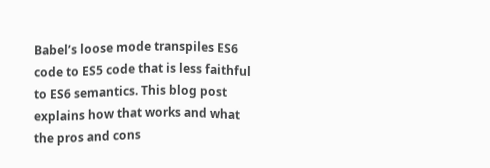Babel’s loose mode transpiles ES6 code to ES5 code that is less faithful to ES6 semantics. This blog post explains how that works and what the pros and cons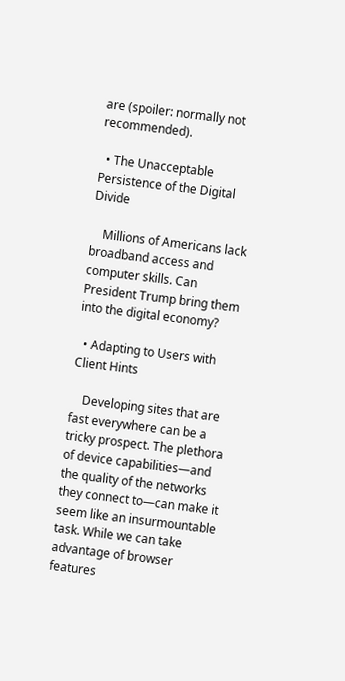are (spoiler: normally not recommended).

  • The Unacceptable Persistence of the Digital Divide

    Millions of Americans lack broadband access and computer skills. Can President Trump bring them into the digital economy?

  • Adapting to Users with Client Hints

    Developing sites that are fast everywhere can be a tricky prospect. The plethora of device capabilities—and the quality of the networks they connect to—can make it seem like an insurmountable task. While we can take advantage of browser features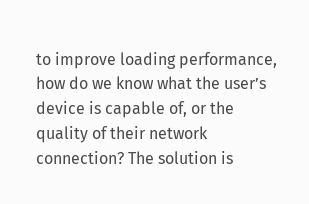to improve loading performance, how do we know what the user’s device is capable of, or the quality of their network connection? The solution is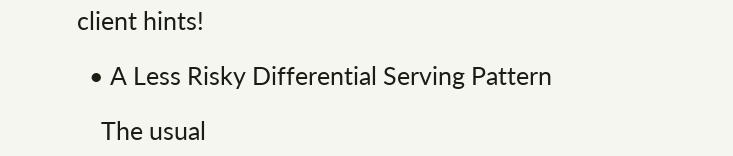client hints!

  • A Less Risky Differential Serving Pattern

    The usual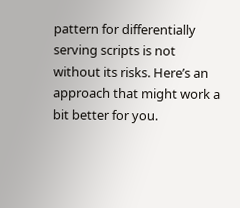pattern for differentially serving scripts is not without its risks. Here’s an approach that might work a bit better for you.